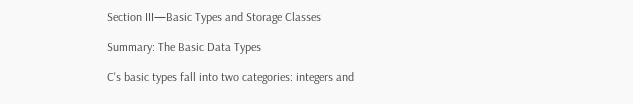Section III—Basic Types and Storage Classes

Summary: The Basic Data Types

C's basic types fall into two categories: integers and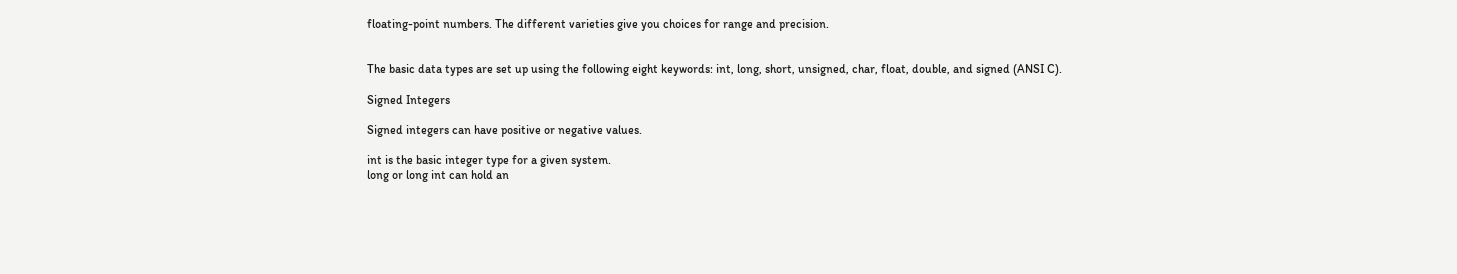floating-point numbers. The different varieties give you choices for range and precision.


The basic data types are set up using the following eight keywords: int, long, short, unsigned, char, float, double, and signed (ANSI C).

Signed Integers

Signed integers can have positive or negative values.

int is the basic integer type for a given system.
long or long int can hold an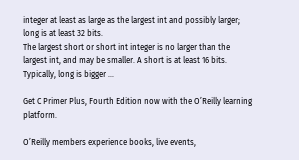integer at least as large as the largest int and possibly larger; long is at least 32 bits.
The largest short or short int integer is no larger than the largest int, and may be smaller. A short is at least 16 bits. Typically, long is bigger ...

Get C Primer Plus, Fourth Edition now with the O’Reilly learning platform.

O’Reilly members experience books, live events,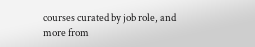courses curated by job role, and more from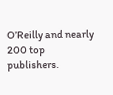O’Reilly and nearly 200 top publishers.